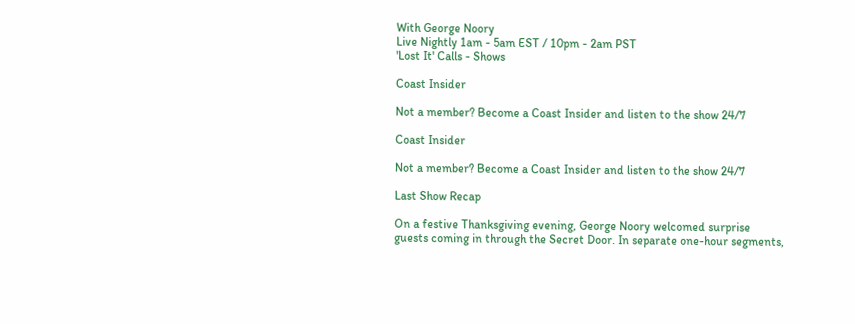With George Noory
Live Nightly 1am - 5am EST / 10pm - 2am PST
'Lost It' Calls - Shows

Coast Insider

Not a member? Become a Coast Insider and listen to the show 24/7

Coast Insider

Not a member? Become a Coast Insider and listen to the show 24/7

Last Show Recap

On a festive Thanksgiving evening, George Noory welcomed surprise guests coming in through the Secret Door. In separate one-hour segments,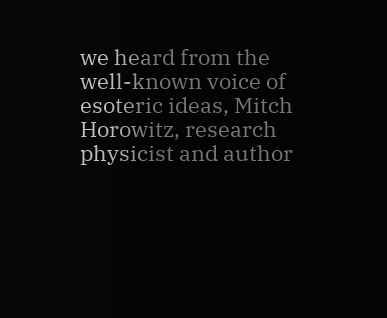we heard from the well-known voice of esoteric ideas, Mitch Horowitz, research physicist and author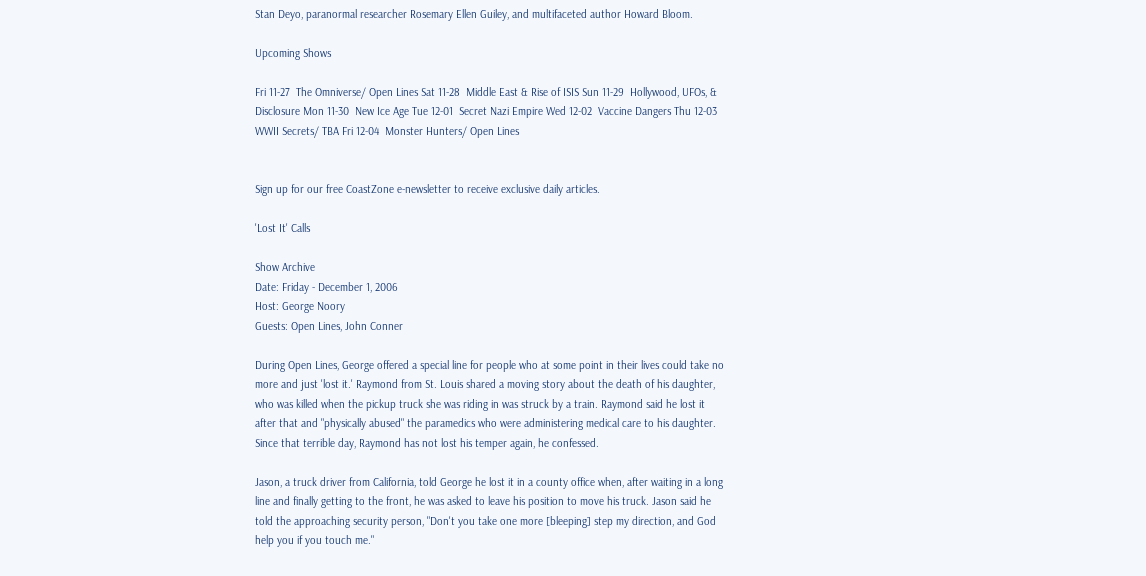Stan Deyo, paranormal researcher Rosemary Ellen Guiley, and multifaceted author Howard Bloom.

Upcoming Shows

Fri 11-27  The Omniverse/ Open Lines Sat 11-28  Middle East & Rise of ISIS Sun 11-29  Hollywood, UFOs, & Disclosure Mon 11-30  New Ice Age Tue 12-01  Secret Nazi Empire Wed 12-02  Vaccine Dangers Thu 12-03  WWII Secrets/ TBA Fri 12-04  Monster Hunters/ Open Lines


Sign up for our free CoastZone e-newsletter to receive exclusive daily articles.

'Lost It' Calls

Show Archive
Date: Friday - December 1, 2006
Host: George Noory
Guests: Open Lines, John Conner

During Open Lines, George offered a special line for people who at some point in their lives could take no more and just 'lost it.' Raymond from St. Louis shared a moving story about the death of his daughter, who was killed when the pickup truck she was riding in was struck by a train. Raymond said he lost it after that and "physically abused" the paramedics who were administering medical care to his daughter. Since that terrible day, Raymond has not lost his temper again, he confessed.

Jason, a truck driver from California, told George he lost it in a county office when, after waiting in a long line and finally getting to the front, he was asked to leave his position to move his truck. Jason said he told the approaching security person, "Don't you take one more [bleeping] step my direction, and God help you if you touch me."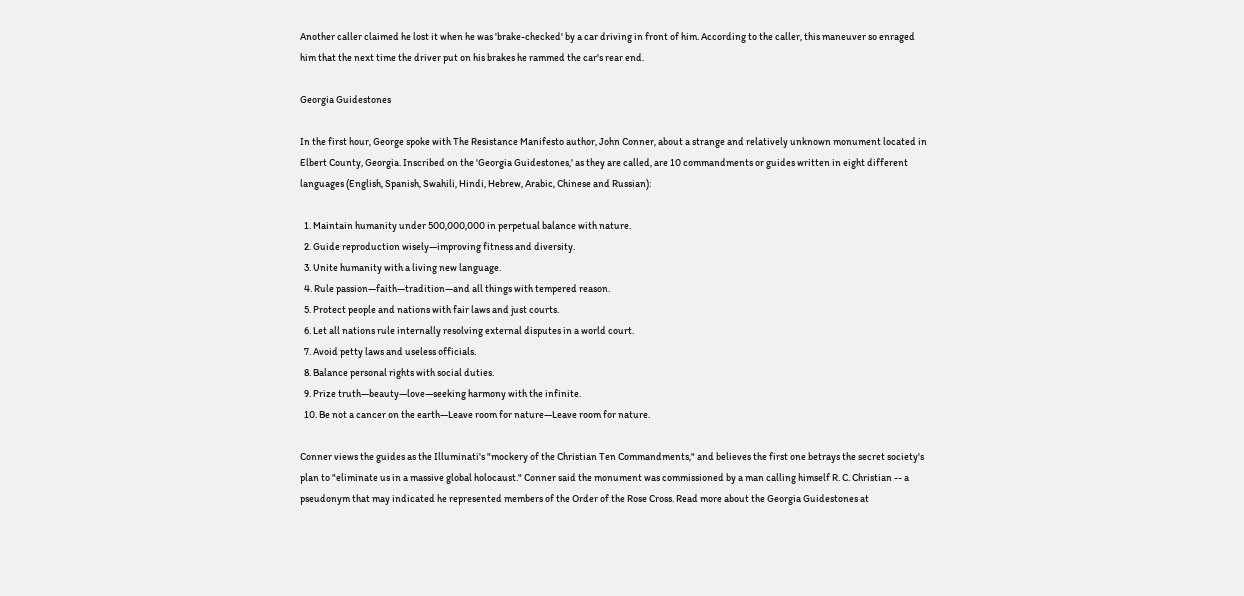Another caller claimed he lost it when he was 'brake-checked' by a car driving in front of him. According to the caller, this maneuver so enraged him that the next time the driver put on his brakes he rammed the car's rear end.

Georgia Guidestones

In the first hour, George spoke with The Resistance Manifesto author, John Conner, about a strange and relatively unknown monument located in Elbert County, Georgia. Inscribed on the 'Georgia Guidestones,' as they are called, are 10 commandments or guides written in eight different languages (English, Spanish, Swahili, Hindi, Hebrew, Arabic, Chinese and Russian):

  1. Maintain humanity under 500,000,000 in perpetual balance with nature.
  2. Guide reproduction wisely—improving fitness and diversity.
  3. Unite humanity with a living new language.
  4. Rule passion—faith—tradition—and all things with tempered reason.
  5. Protect people and nations with fair laws and just courts.
  6. Let all nations rule internally resolving external disputes in a world court.
  7. Avoid petty laws and useless officials.
  8. Balance personal rights with social duties.
  9. Prize truth—beauty—love—seeking harmony with the infinite.
  10. Be not a cancer on the earth—Leave room for nature—Leave room for nature.

Conner views the guides as the Illuminati's "mockery of the Christian Ten Commandments," and believes the first one betrays the secret society's plan to "eliminate us in a massive global holocaust." Conner said the monument was commissioned by a man calling himself R. C. Christian -- a pseudonym that may indicated he represented members of the Order of the Rose Cross. Read more about the Georgia Guidestones at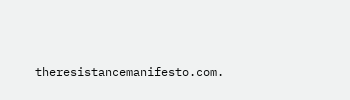theresistancemanifesto.com.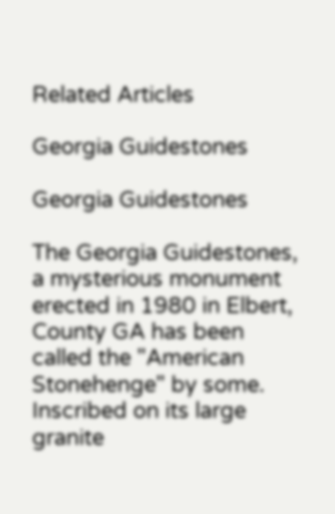Related Articles

Georgia Guidestones

Georgia Guidestones

The Georgia Guidestones, a mysterious monument erected in 1980 in Elbert, County GA has been called the "American Stonehenge" by some. Inscribed on its large granite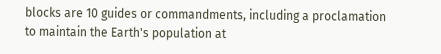blocks are 10 guides or commandments, including a proclamation to maintain the Earth's population at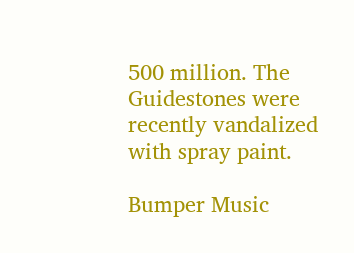500 million. The Guidestones were recently vandalized with spray paint.

Bumper Music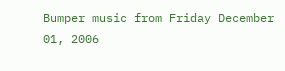Bumper music from Friday December 01, 2006